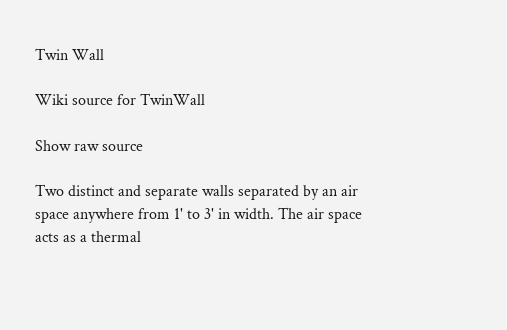Twin Wall

Wiki source for TwinWall

Show raw source

Two distinct and separate walls separated by an air space anywhere from 1' to 3' in width. The air space acts as a thermal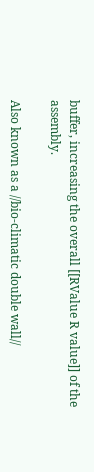buffer, increasing the overall [[RValue R value]] of the assembly.

Also known as a //bio-climatic double wall//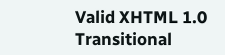Valid XHTML 1.0 Transitional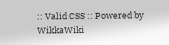:: Valid CSS :: Powered by WikkaWiki